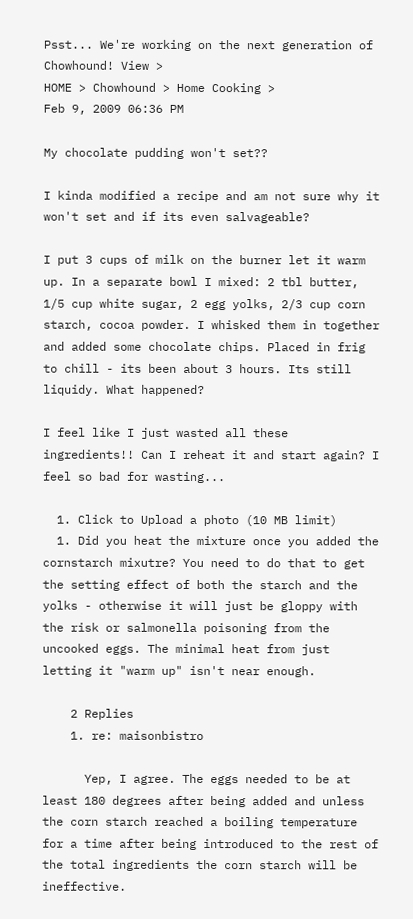Psst... We're working on the next generation of Chowhound! View >
HOME > Chowhound > Home Cooking >
Feb 9, 2009 06:36 PM

My chocolate pudding won't set??

I kinda modified a recipe and am not sure why it won't set and if its even salvageable?

I put 3 cups of milk on the burner let it warm up. In a separate bowl I mixed: 2 tbl butter, 1/5 cup white sugar, 2 egg yolks, 2/3 cup corn starch, cocoa powder. I whisked them in together and added some chocolate chips. Placed in frig to chill - its been about 3 hours. Its still liquidy. What happened?

I feel like I just wasted all these ingredients!! Can I reheat it and start again? I feel so bad for wasting...

  1. Click to Upload a photo (10 MB limit)
  1. Did you heat the mixture once you added the cornstarch mixutre? You need to do that to get the setting effect of both the starch and the yolks - otherwise it will just be gloppy with the risk or salmonella poisoning from the uncooked eggs. The minimal heat from just letting it "warm up" isn't near enough.

    2 Replies
    1. re: maisonbistro

      Yep, I agree. The eggs needed to be at least 180 degrees after being added and unless the corn starch reached a boiling temperature for a time after being introduced to the rest of the total ingredients the corn starch will be ineffective.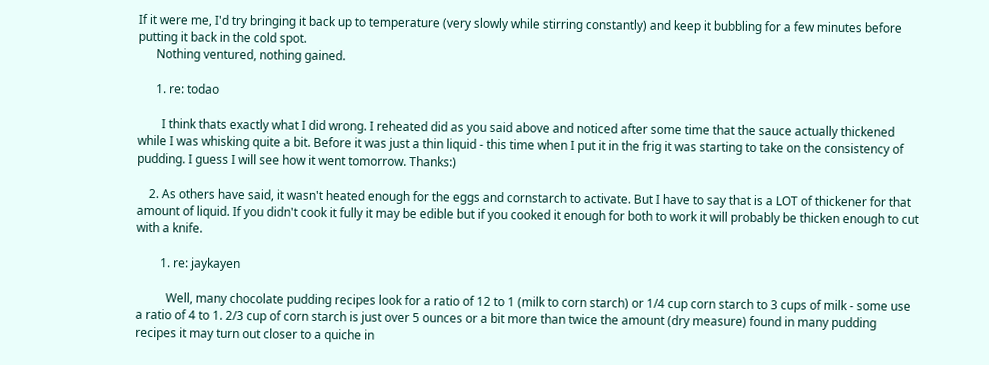If it were me, I'd try bringing it back up to temperature (very slowly while stirring constantly) and keep it bubbling for a few minutes before putting it back in the cold spot.
      Nothing ventured, nothing gained.

      1. re: todao

        I think thats exactly what I did wrong. I reheated did as you said above and noticed after some time that the sauce actually thickened while I was whisking quite a bit. Before it was just a thin liquid - this time when I put it in the frig it was starting to take on the consistency of pudding. I guess I will see how it went tomorrow. Thanks:)

    2. As others have said, it wasn't heated enough for the eggs and cornstarch to activate. But I have to say that is a LOT of thickener for that amount of liquid. If you didn't cook it fully it may be edible but if you cooked it enough for both to work it will probably be thicken enough to cut with a knife.

        1. re: jaykayen

          Well, many chocolate pudding recipes look for a ratio of 12 to 1 (milk to corn starch) or 1/4 cup corn starch to 3 cups of milk - some use a ratio of 4 to 1. 2/3 cup of corn starch is just over 5 ounces or a bit more than twice the amount (dry measure) found in many pudding recipes it may turn out closer to a quiche in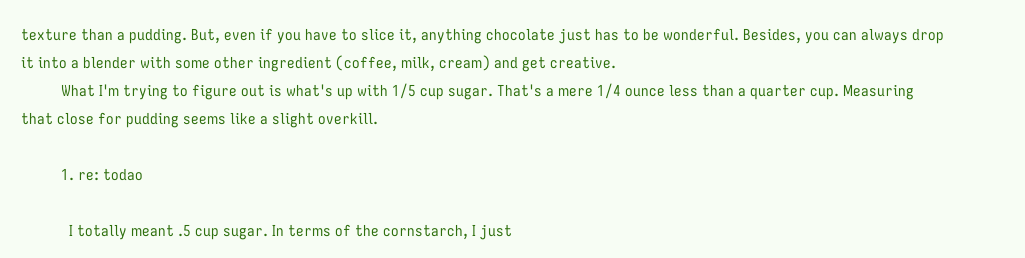texture than a pudding. But, even if you have to slice it, anything chocolate just has to be wonderful. Besides, you can always drop it into a blender with some other ingredient (coffee, milk, cream) and get creative.
          What I'm trying to figure out is what's up with 1/5 cup sugar. That's a mere 1/4 ounce less than a quarter cup. Measuring that close for pudding seems like a slight overkill.

          1. re: todao

            I totally meant .5 cup sugar. In terms of the cornstarch, I just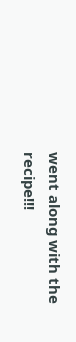went along with the recipe!!!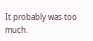It probably was too much.